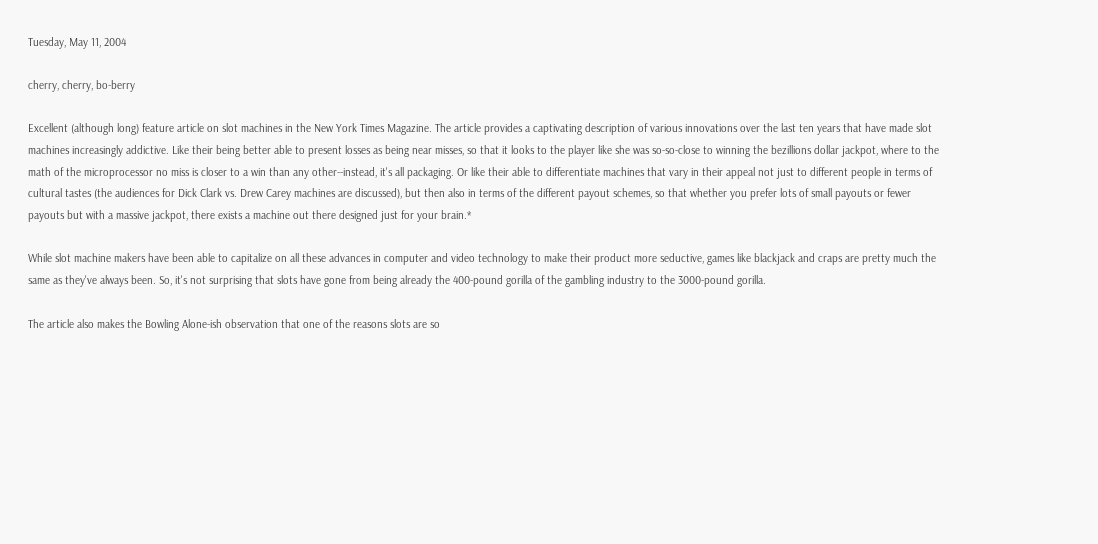Tuesday, May 11, 2004

cherry, cherry, bo-berry

Excellent (although long) feature article on slot machines in the New York Times Magazine. The article provides a captivating description of various innovations over the last ten years that have made slot machines increasingly addictive. Like their being better able to present losses as being near misses, so that it looks to the player like she was so-so-close to winning the bezillions dollar jackpot, where to the math of the microprocessor no miss is closer to a win than any other--instead, it's all packaging. Or like their able to differentiate machines that vary in their appeal not just to different people in terms of cultural tastes (the audiences for Dick Clark vs. Drew Carey machines are discussed), but then also in terms of the different payout schemes, so that whether you prefer lots of small payouts or fewer payouts but with a massive jackpot, there exists a machine out there designed just for your brain.*

While slot machine makers have been able to capitalize on all these advances in computer and video technology to make their product more seductive, games like blackjack and craps are pretty much the same as they've always been. So, it's not surprising that slots have gone from being already the 400-pound gorilla of the gambling industry to the 3000-pound gorilla.

The article also makes the Bowling Alone-ish observation that one of the reasons slots are so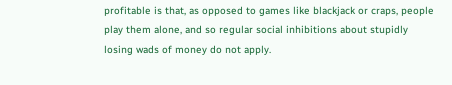profitable is that, as opposed to games like blackjack or craps, people play them alone, and so regular social inhibitions about stupidly losing wads of money do not apply.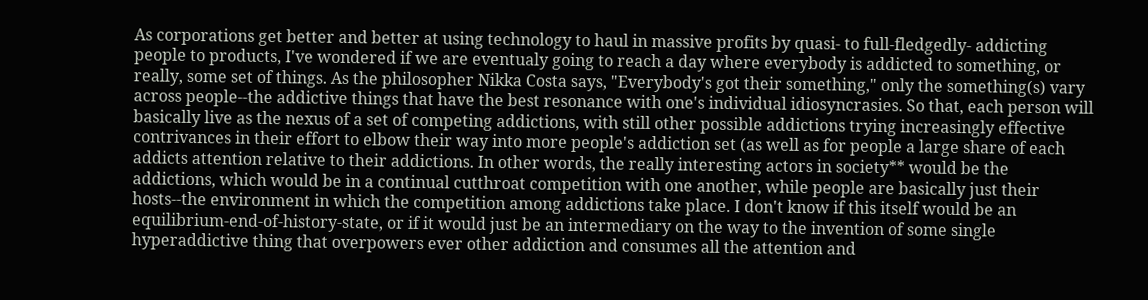As corporations get better and better at using technology to haul in massive profits by quasi- to full-fledgedly- addicting people to products, I've wondered if we are eventualy going to reach a day where everybody is addicted to something, or really, some set of things. As the philosopher Nikka Costa says, "Everybody's got their something," only the something(s) vary across people--the addictive things that have the best resonance with one's individual idiosyncrasies. So that, each person will basically live as the nexus of a set of competing addictions, with still other possible addictions trying increasingly effective contrivances in their effort to elbow their way into more people's addiction set (as well as for people a large share of each addicts attention relative to their addictions. In other words, the really interesting actors in society** would be the addictions, which would be in a continual cutthroat competition with one another, while people are basically just their hosts--the environment in which the competition among addictions take place. I don't know if this itself would be an equilibrium-end-of-history-state, or if it would just be an intermediary on the way to the invention of some single hyperaddictive thing that overpowers ever other addiction and consumes all the attention and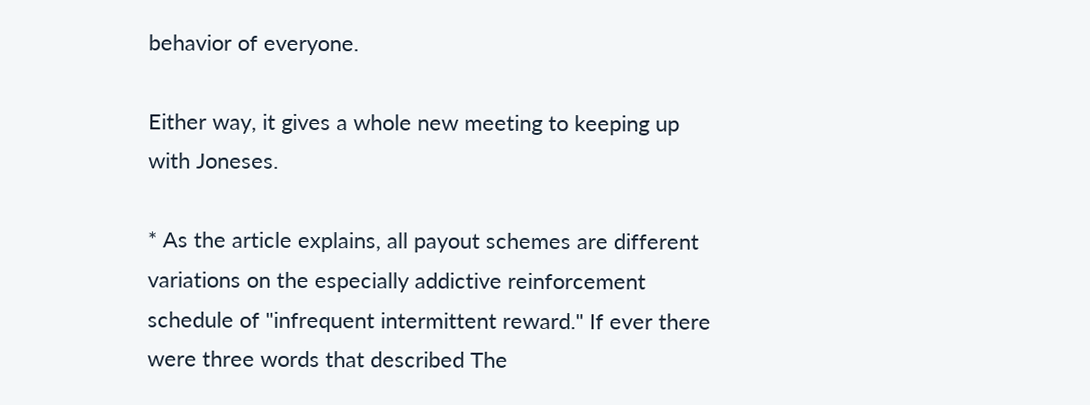behavior of everyone.

Either way, it gives a whole new meeting to keeping up with Joneses.

* As the article explains, all payout schemes are different variations on the especially addictive reinforcement schedule of "infrequent intermittent reward." If ever there were three words that described The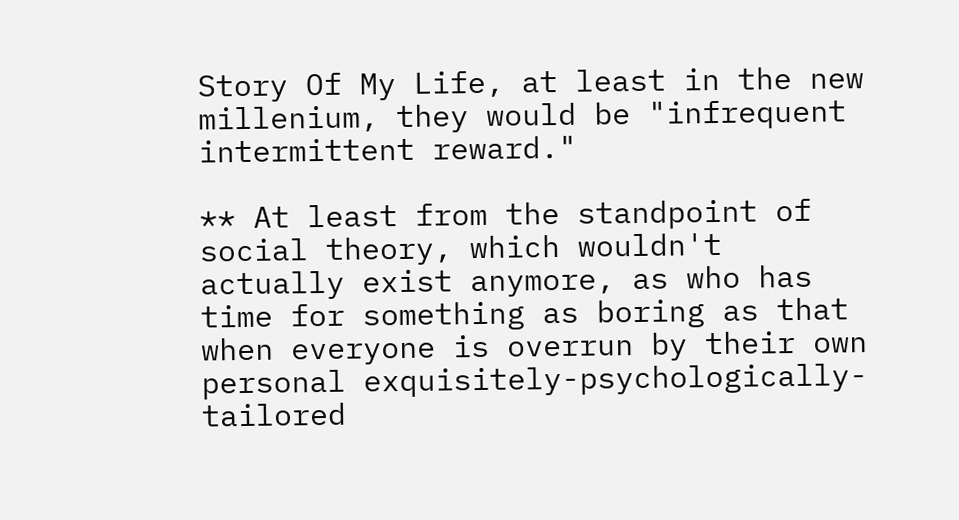Story Of My Life, at least in the new millenium, they would be "infrequent intermittent reward."

** At least from the standpoint of social theory, which wouldn't actually exist anymore, as who has time for something as boring as that when everyone is overrun by their own personal exquisitely-psychologically-tailored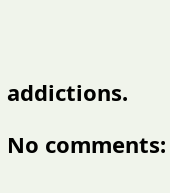addictions.

No comments: